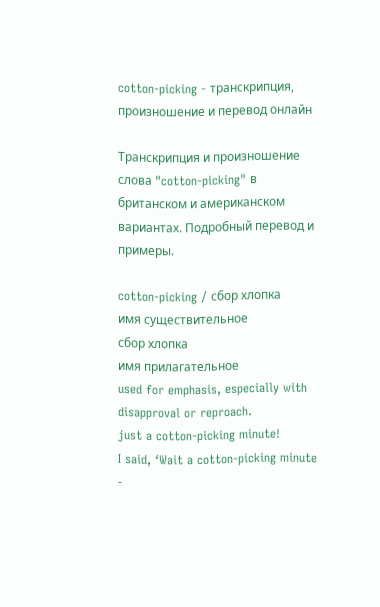cotton-picking - транскрипция, произношение и перевод онлайн

Транскрипция и произношение слова "cotton-picking" в британском и американском вариантах. Подробный перевод и примеры.

cotton-picking / сбор хлопка
имя существительное
сбор хлопка
имя прилагательное
used for emphasis, especially with disapproval or reproach.
just a cotton-picking minute!
I said, ‘Wait a cotton-picking minute -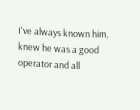I've always known him, knew he was a good operator and all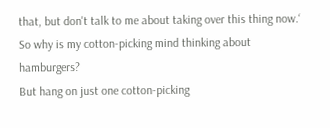that, but don't talk to me about taking over this thing now.‘
So why is my cotton-picking mind thinking about hamburgers?
But hang on just one cotton-picking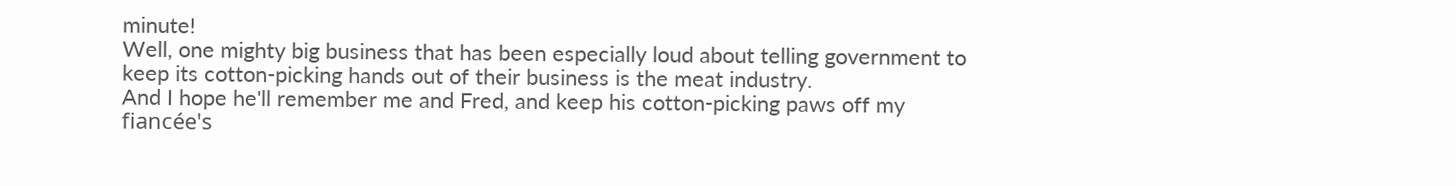minute!
Well, one mighty big business that has been especially loud about telling government to keep its cotton-picking hands out of their business is the meat industry.
And I hope he'll remember me and Fred, and keep his cotton-picking paws off my fiancée's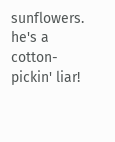sunflowers.
he's a cotton-pickin' liar!